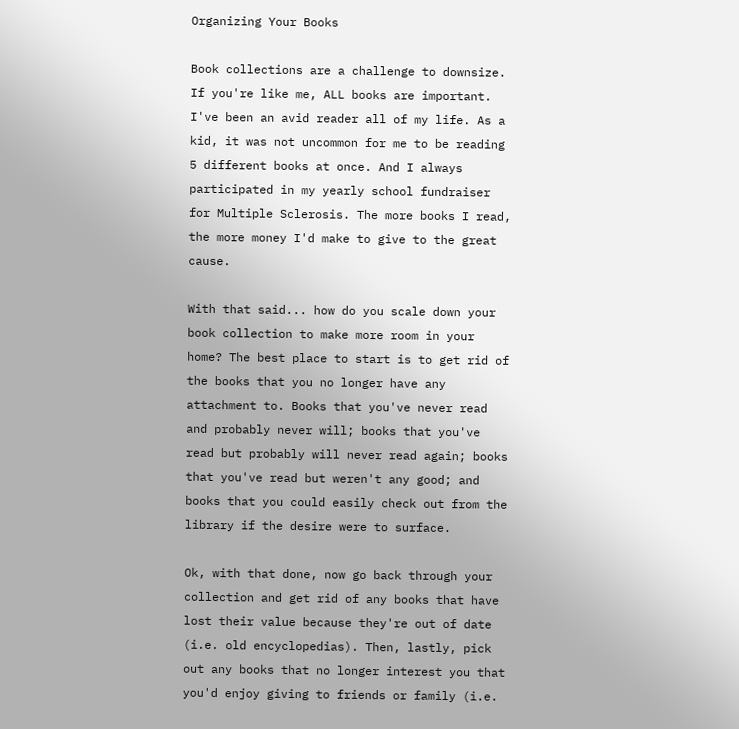Organizing Your Books

Book collections are a challenge to downsize. If you're like me, ALL books are important. I've been an avid reader all of my life. As a kid, it was not uncommon for me to be reading 5 different books at once. And I always participated in my yearly school fundraiser for Multiple Sclerosis. The more books I read, the more money I'd make to give to the great cause.

With that said... how do you scale down your book collection to make more room in your home? The best place to start is to get rid of the books that you no longer have any attachment to. Books that you've never read and probably never will; books that you've read but probably will never read again; books that you've read but weren't any good; and books that you could easily check out from the library if the desire were to surface.

Ok, with that done, now go back through your collection and get rid of any books that have lost their value because they're out of date (i.e. old encyclopedias). Then, lastly, pick out any books that no longer interest you that you'd enjoy giving to friends or family (i.e.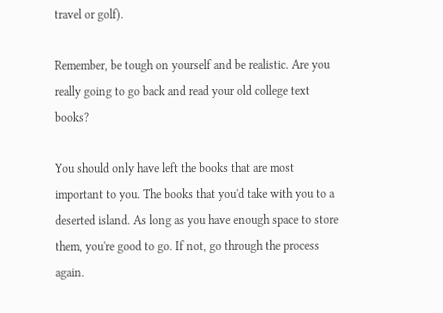travel or golf).

Remember, be tough on yourself and be realistic. Are you really going to go back and read your old college text books?

You should only have left the books that are most important to you. The books that you'd take with you to a deserted island. As long as you have enough space to store them, you're good to go. If not, go through the process again.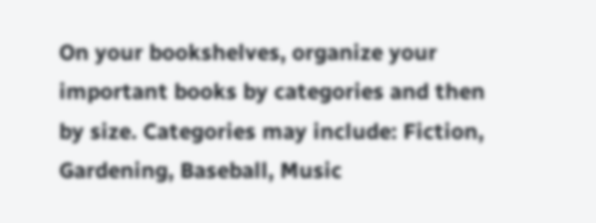On your bookshelves, organize your important books by categories and then by size. Categories may include: Fiction, Gardening, Baseball, Music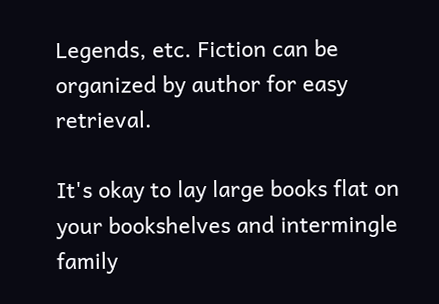Legends, etc. Fiction can be organized by author for easy retrieval.

It's okay to lay large books flat on your bookshelves and intermingle family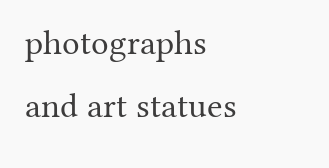photographs and art statues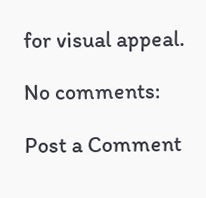for visual appeal.

No comments:

Post a Comment